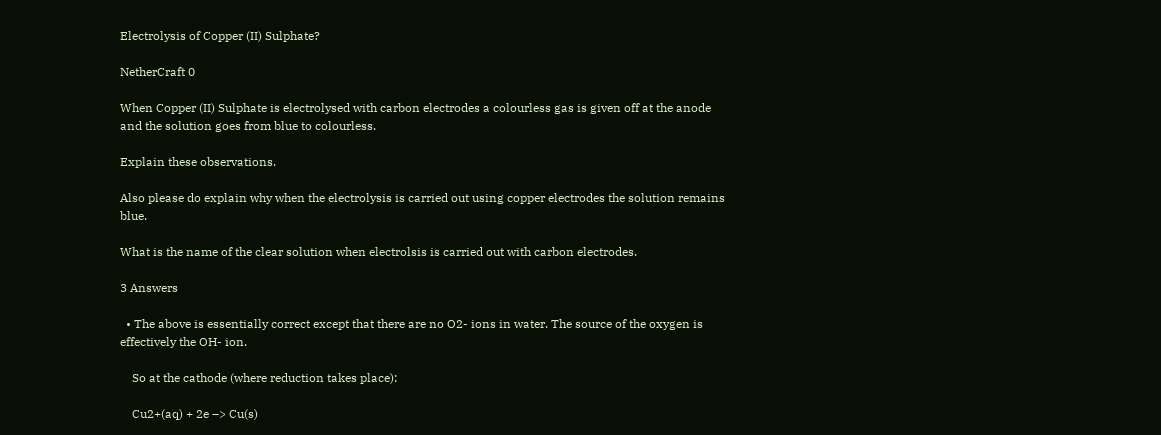Electrolysis of Copper (II) Sulphate?

NetherCraft 0

When Copper (II) Sulphate is electrolysed with carbon electrodes a colourless gas is given off at the anode and the solution goes from blue to colourless.

Explain these observations.

Also please do explain why when the electrolysis is carried out using copper electrodes the solution remains blue.

What is the name of the clear solution when electrolsis is carried out with carbon electrodes.

3 Answers

  • The above is essentially correct except that there are no O2- ions in water. The source of the oxygen is effectively the OH- ion.

    So at the cathode (where reduction takes place):

    Cu2+(aq) + 2e –> Cu(s)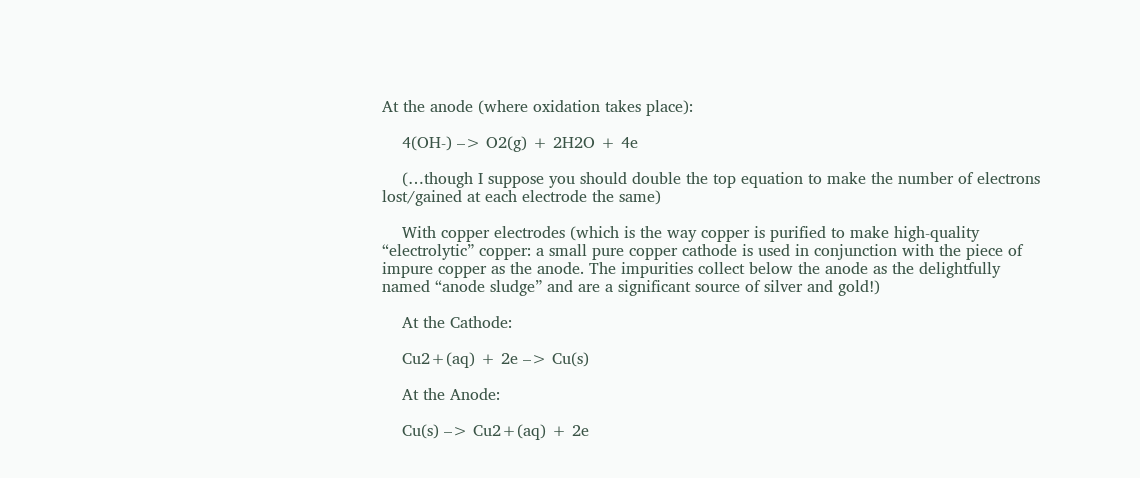At the anode (where oxidation takes place):

    4(OH-) –> O2(g) + 2H2O + 4e

    (…though I suppose you should double the top equation to make the number of electrons lost/gained at each electrode the same)

    With copper electrodes (which is the way copper is purified to make high-quality “electrolytic” copper: a small pure copper cathode is used in conjunction with the piece of impure copper as the anode. The impurities collect below the anode as the delightfully named “anode sludge” and are a significant source of silver and gold!)

    At the Cathode:

    Cu2+(aq) + 2e –> Cu(s)

    At the Anode:

    Cu(s) –> Cu2+(aq) + 2e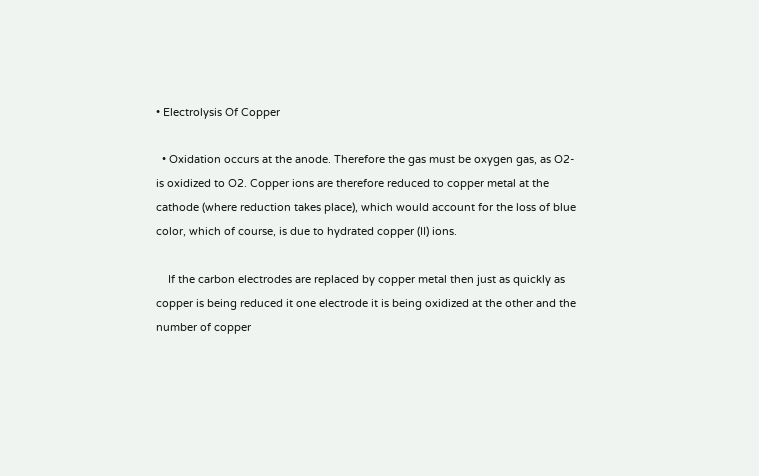• Electrolysis Of Copper

  • Oxidation occurs at the anode. Therefore the gas must be oxygen gas, as O2- is oxidized to O2. Copper ions are therefore reduced to copper metal at the cathode (where reduction takes place), which would account for the loss of blue color, which of course, is due to hydrated copper (II) ions.

    If the carbon electrodes are replaced by copper metal then just as quickly as copper is being reduced it one electrode it is being oxidized at the other and the number of copper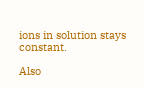ions in solution stays constant.

Also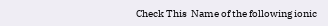Check This  Name of the following ionic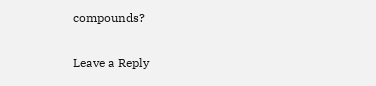compounds?

Leave a Reply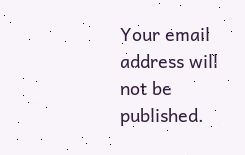Your email address will not be published.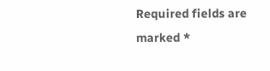Required fields are marked *